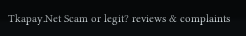Tkapay.Net Scam or legit? reviews & complaints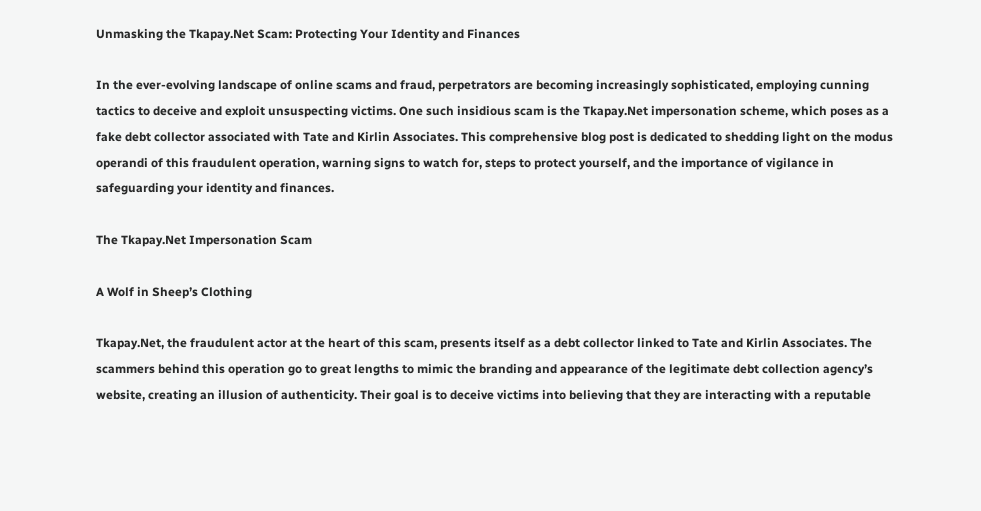Unmasking the Tkapay.Net Scam: Protecting Your Identity and Finances

In the ever-evolving landscape of online scams and fraud, perpetrators are becoming increasingly sophisticated, employing cunning tactics to deceive and exploit unsuspecting victims. One such insidious scam is the Tkapay.Net impersonation scheme, which poses as a fake debt collector associated with Tate and Kirlin Associates. This comprehensive blog post is dedicated to shedding light on the modus operandi of this fraudulent operation, warning signs to watch for, steps to protect yourself, and the importance of vigilance in safeguarding your identity and finances.

The Tkapay.Net Impersonation Scam

A Wolf in Sheep’s Clothing

Tkapay.Net, the fraudulent actor at the heart of this scam, presents itself as a debt collector linked to Tate and Kirlin Associates. The scammers behind this operation go to great lengths to mimic the branding and appearance of the legitimate debt collection agency’s website, creating an illusion of authenticity. Their goal is to deceive victims into believing that they are interacting with a reputable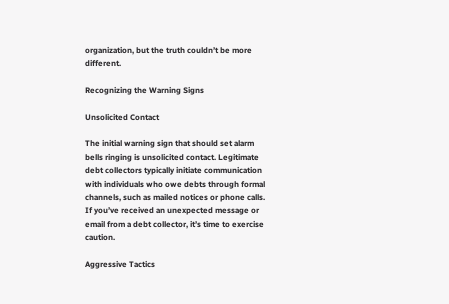organization, but the truth couldn’t be more different.

Recognizing the Warning Signs

Unsolicited Contact

The initial warning sign that should set alarm bells ringing is unsolicited contact. Legitimate debt collectors typically initiate communication with individuals who owe debts through formal channels, such as mailed notices or phone calls. If you’ve received an unexpected message or email from a debt collector, it’s time to exercise caution.

Aggressive Tactics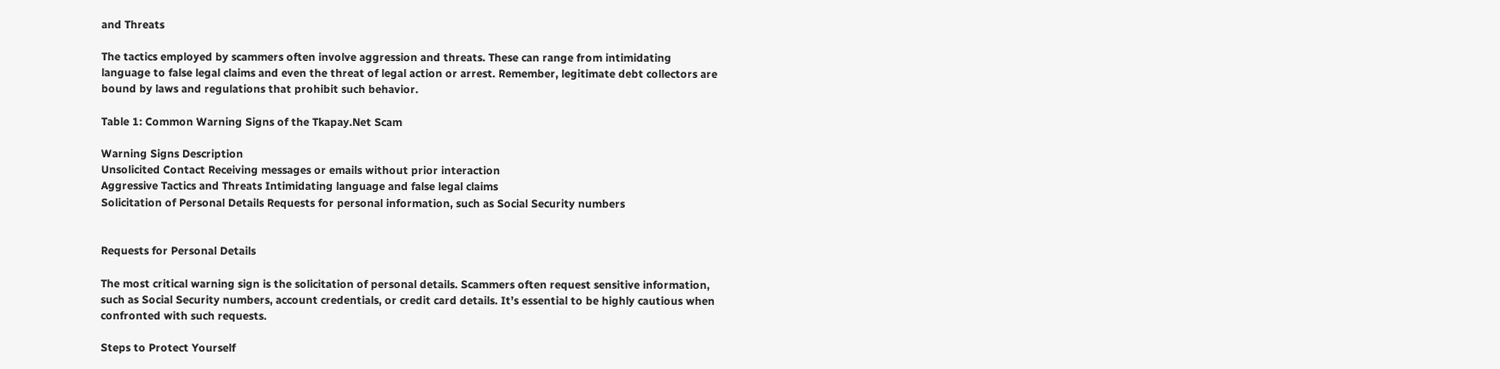and Threats

The tactics employed by scammers often involve aggression and threats. These can range from intimidating language to false legal claims and even the threat of legal action or arrest. Remember, legitimate debt collectors are bound by laws and regulations that prohibit such behavior.

Table 1: Common Warning Signs of the Tkapay.Net Scam

Warning Signs Description
Unsolicited Contact Receiving messages or emails without prior interaction
Aggressive Tactics and Threats Intimidating language and false legal claims
Solicitation of Personal Details Requests for personal information, such as Social Security numbers


Requests for Personal Details

The most critical warning sign is the solicitation of personal details. Scammers often request sensitive information, such as Social Security numbers, account credentials, or credit card details. It’s essential to be highly cautious when confronted with such requests.

Steps to Protect Yourself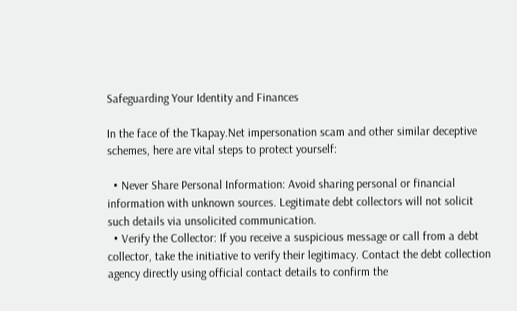Safeguarding Your Identity and Finances

In the face of the Tkapay.Net impersonation scam and other similar deceptive schemes, here are vital steps to protect yourself:

  • Never Share Personal Information: Avoid sharing personal or financial information with unknown sources. Legitimate debt collectors will not solicit such details via unsolicited communication.
  • Verify the Collector: If you receive a suspicious message or call from a debt collector, take the initiative to verify their legitimacy. Contact the debt collection agency directly using official contact details to confirm the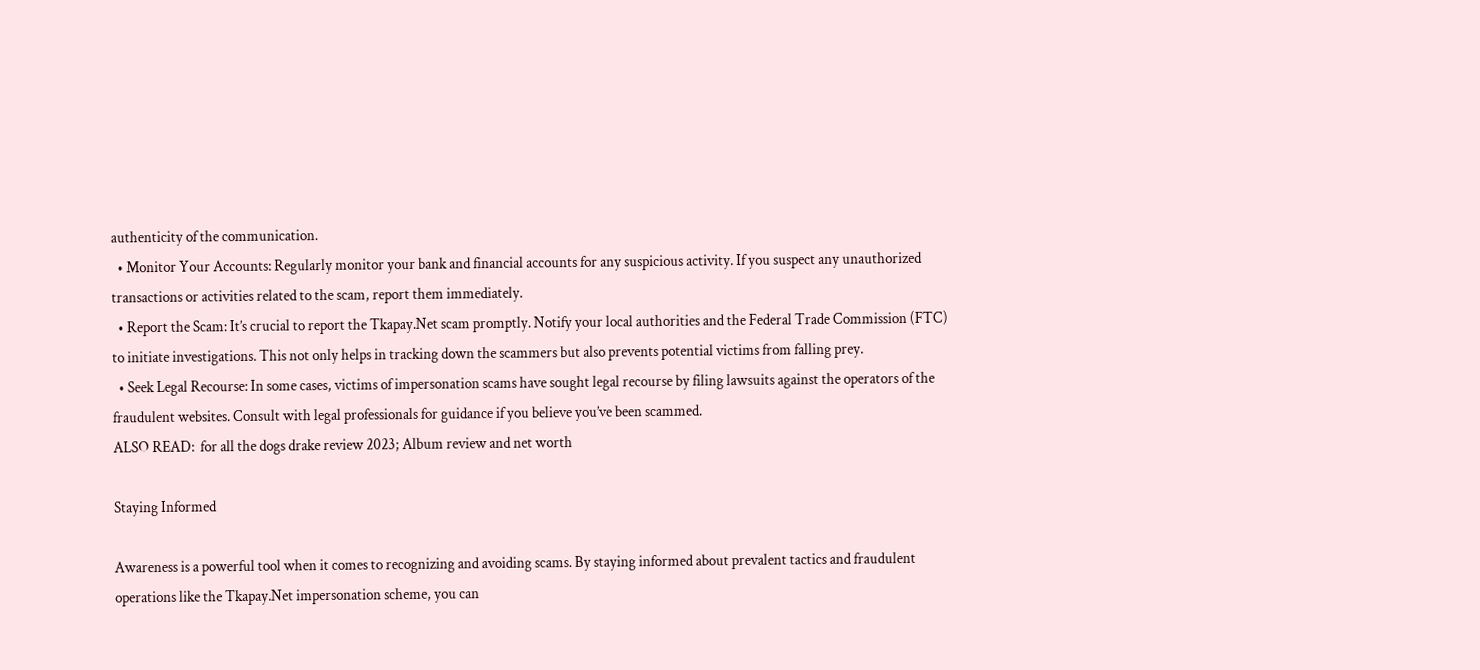authenticity of the communication.
  • Monitor Your Accounts: Regularly monitor your bank and financial accounts for any suspicious activity. If you suspect any unauthorized transactions or activities related to the scam, report them immediately.
  • Report the Scam: It’s crucial to report the Tkapay.Net scam promptly. Notify your local authorities and the Federal Trade Commission (FTC) to initiate investigations. This not only helps in tracking down the scammers but also prevents potential victims from falling prey.
  • Seek Legal Recourse: In some cases, victims of impersonation scams have sought legal recourse by filing lawsuits against the operators of the fraudulent websites. Consult with legal professionals for guidance if you believe you’ve been scammed.
ALSO READ:  for all the dogs drake review 2023; Album review and net worth

Staying Informed

Awareness is a powerful tool when it comes to recognizing and avoiding scams. By staying informed about prevalent tactics and fraudulent operations like the Tkapay.Net impersonation scheme, you can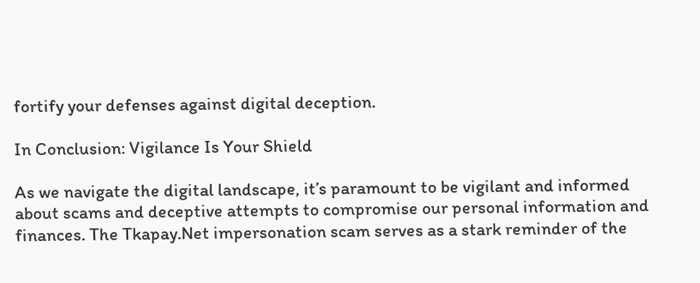fortify your defenses against digital deception.

In Conclusion: Vigilance Is Your Shield

As we navigate the digital landscape, it’s paramount to be vigilant and informed about scams and deceptive attempts to compromise our personal information and finances. The Tkapay.Net impersonation scam serves as a stark reminder of the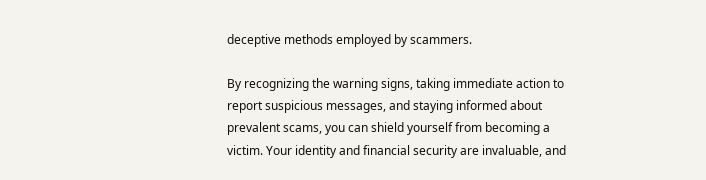deceptive methods employed by scammers.

By recognizing the warning signs, taking immediate action to report suspicious messages, and staying informed about prevalent scams, you can shield yourself from becoming a victim. Your identity and financial security are invaluable, and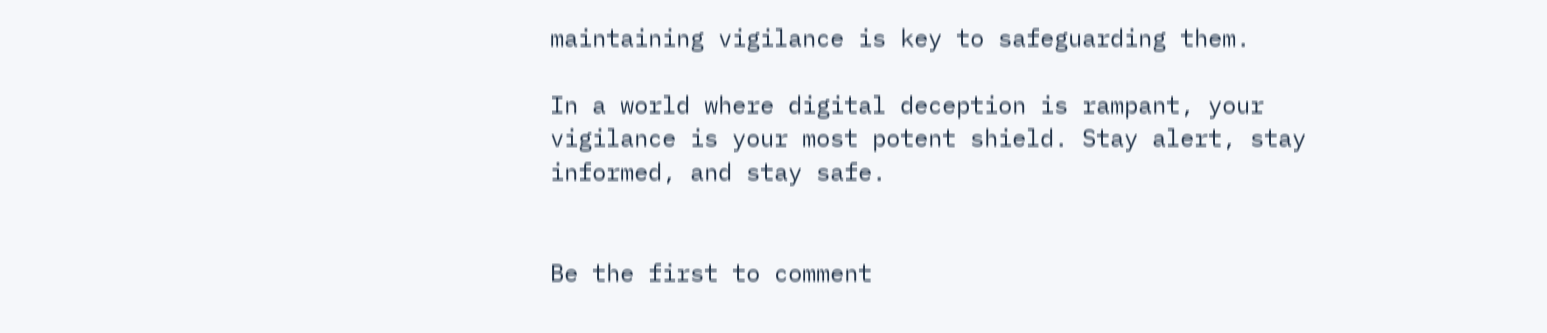maintaining vigilance is key to safeguarding them.

In a world where digital deception is rampant, your vigilance is your most potent shield. Stay alert, stay informed, and stay safe.


Be the first to comment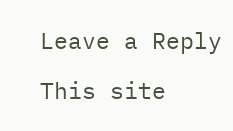Leave a Reply

This site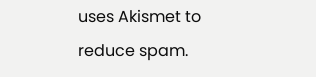uses Akismet to reduce spam.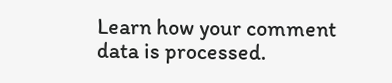Learn how your comment data is processed.